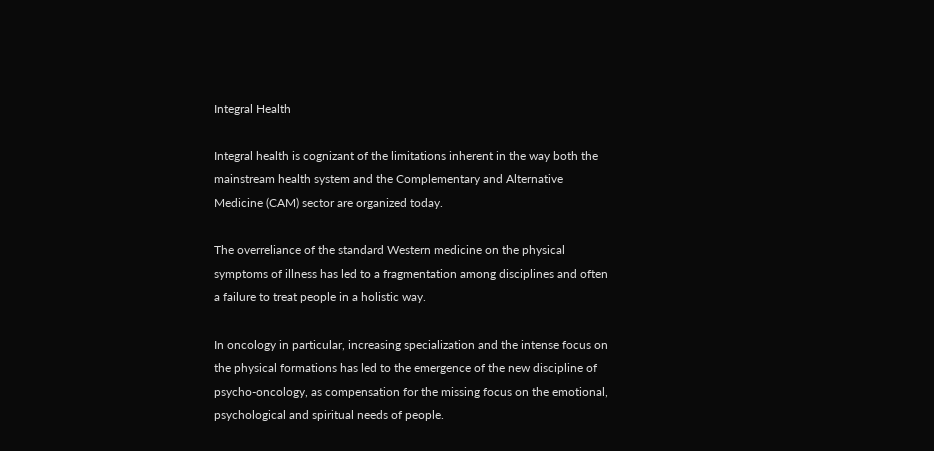Integral Health

Integral health is cognizant of the limitations inherent in the way both the mainstream health system and the Complementary and Alternative Medicine (CAM) sector are organized today.

The overreliance of the standard Western medicine on the physical symptoms of illness has led to a fragmentation among disciplines and often a failure to treat people in a holistic way.

In oncology in particular, increasing specialization and the intense focus on the physical formations has led to the emergence of the new discipline of psycho-oncology, as compensation for the missing focus on the emotional, psychological and spiritual needs of people.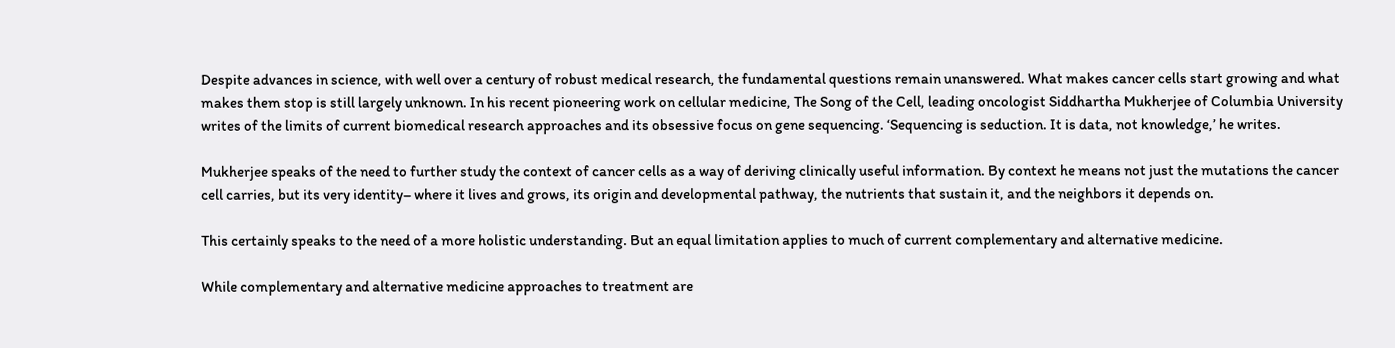Despite advances in science, with well over a century of robust medical research, the fundamental questions remain unanswered. What makes cancer cells start growing and what makes them stop is still largely unknown. In his recent pioneering work on cellular medicine, The Song of the Cell, leading oncologist Siddhartha Mukherjee of Columbia University writes of the limits of current biomedical research approaches and its obsessive focus on gene sequencing. ‘Sequencing is seduction. It is data, not knowledge,’ he writes.

Mukherjee speaks of the need to further study the context of cancer cells as a way of deriving clinically useful information. By context he means not just the mutations the cancer cell carries, but its very identity– where it lives and grows, its origin and developmental pathway, the nutrients that sustain it, and the neighbors it depends on.

This certainly speaks to the need of a more holistic understanding. But an equal limitation applies to much of current complementary and alternative medicine.

While complementary and alternative medicine approaches to treatment are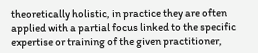theoretically holistic, in practice they are often applied with a partial focus linked to the specific expertise or training of the given practitioner,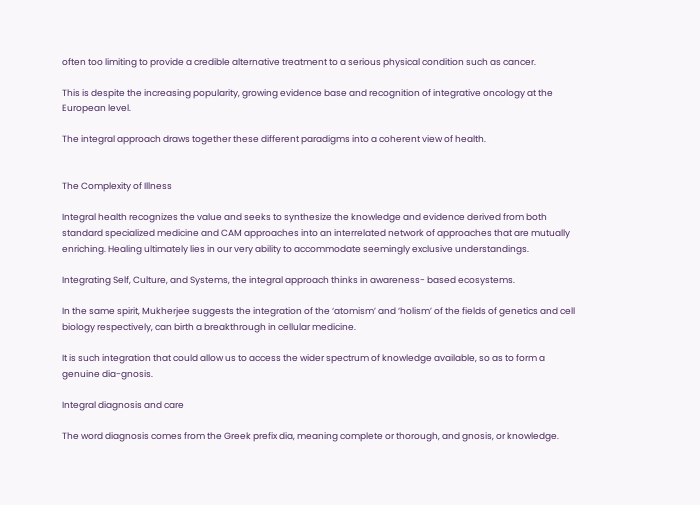often too limiting to provide a credible alternative treatment to a serious physical condition such as cancer.

This is despite the increasing popularity, growing evidence base and recognition of integrative oncology at the European level.

The integral approach draws together these different paradigms into a coherent view of health.


The Complexity of Illness

Integral health recognizes the value and seeks to synthesize the knowledge and evidence derived from both standard specialized medicine and CAM approaches into an interrelated network of approaches that are mutually enriching. Healing ultimately lies in our very ability to accommodate seemingly exclusive understandings.

Integrating Self, Culture, and Systems, the integral approach thinks in awareness- based ecosystems.

In the same spirit, Mukherjee suggests the integration of the ‘atomism’ and ‘holism’ of the fields of genetics and cell biology respectively, can birth a breakthrough in cellular medicine.

It is such integration that could allow us to access the wider spectrum of knowledge available, so as to form a genuine dia-gnosis.

Integral diagnosis and care

The word diagnosis comes from the Greek prefix dia, meaning complete or thorough, and gnosis, or knowledge.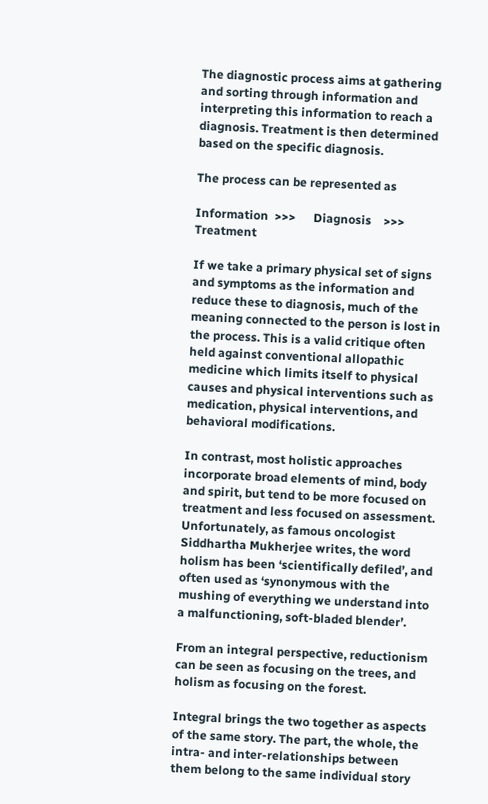The diagnostic process aims at gathering and sorting through information and interpreting this information to reach a diagnosis. Treatment is then determined based on the specific diagnosis.

The process can be represented as

Information  >>>      Diagnosis    >>>    Treatment

If we take a primary physical set of signs and symptoms as the information and reduce these to diagnosis, much of the meaning connected to the person is lost in the process. This is a valid critique often held against conventional allopathic medicine which limits itself to physical causes and physical interventions such as medication, physical interventions, and behavioral modifications.

In contrast, most holistic approaches incorporate broad elements of mind, body and spirit, but tend to be more focused on treatment and less focused on assessment. Unfortunately, as famous oncologist Siddhartha Mukherjee writes, the word holism has been ‘scientifically defiled’, and often used as ‘synonymous with the mushing of everything we understand into a malfunctioning, soft-bladed blender’.

From an integral perspective, reductionism can be seen as focusing on the trees, and holism as focusing on the forest.

Integral brings the two together as aspects of the same story. The part, the whole, the intra- and inter-relationships between them belong to the same individual story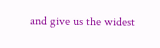and give us the widest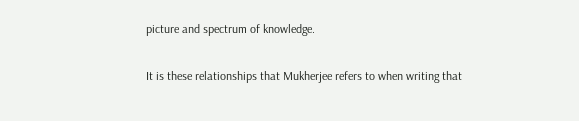picture and spectrum of knowledge.

It is these relationships that Mukherjee refers to when writing that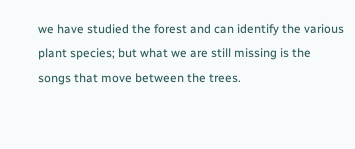we have studied the forest and can identify the various plant species; but what we are still missing is the songs that move between the trees.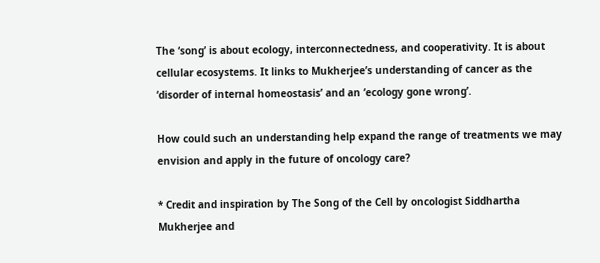The ‘song’ is about ecology, interconnectedness, and cooperativity. It is about cellular ecosystems. It links to Mukherjee’s understanding of cancer as the ‘disorder of internal homeostasis’ and an ‘ecology gone wrong’.

How could such an understanding help expand the range of treatments we may envision and apply in the future of oncology care?

* Credit and inspiration by The Song of the Cell by oncologist Siddhartha Mukherjee and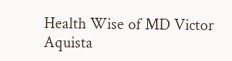Health Wise of MD Victor Aquista